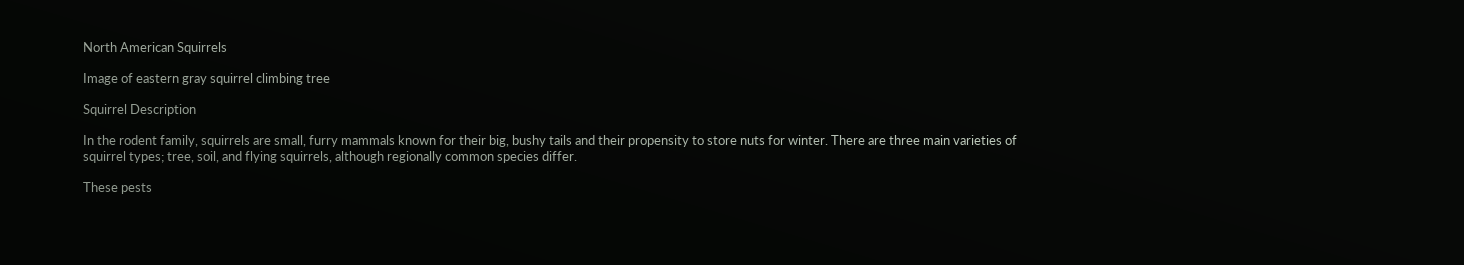North American Squirrels

Image of eastern gray squirrel climbing tree

Squirrel Description

In the rodent family, squirrels are small, furry mammals known for their big, bushy tails and their propensity to store nuts for winter. There are three main varieties of squirrel types; tree, soil, and flying squirrels, although regionally common species differ.

These pests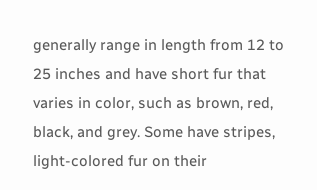generally range in length from 12 to 25 inches and have short fur that varies in color, such as brown, red, black, and grey. Some have stripes, light-colored fur on their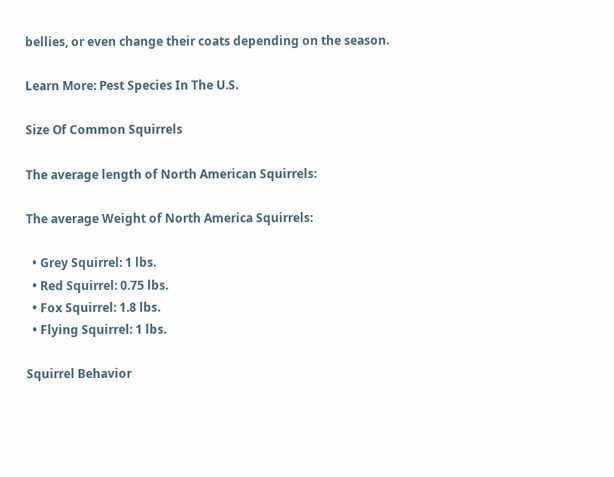bellies, or even change their coats depending on the season.

Learn More: Pest Species In The U.S.

Size Of Common Squirrels

The average length of North American Squirrels:

The average Weight of North America Squirrels:

  • Grey Squirrel: 1 lbs.
  • Red Squirrel: 0.75 lbs.
  • Fox Squirrel: 1.8 lbs.
  • Flying Squirrel: 1 lbs.

Squirrel Behavior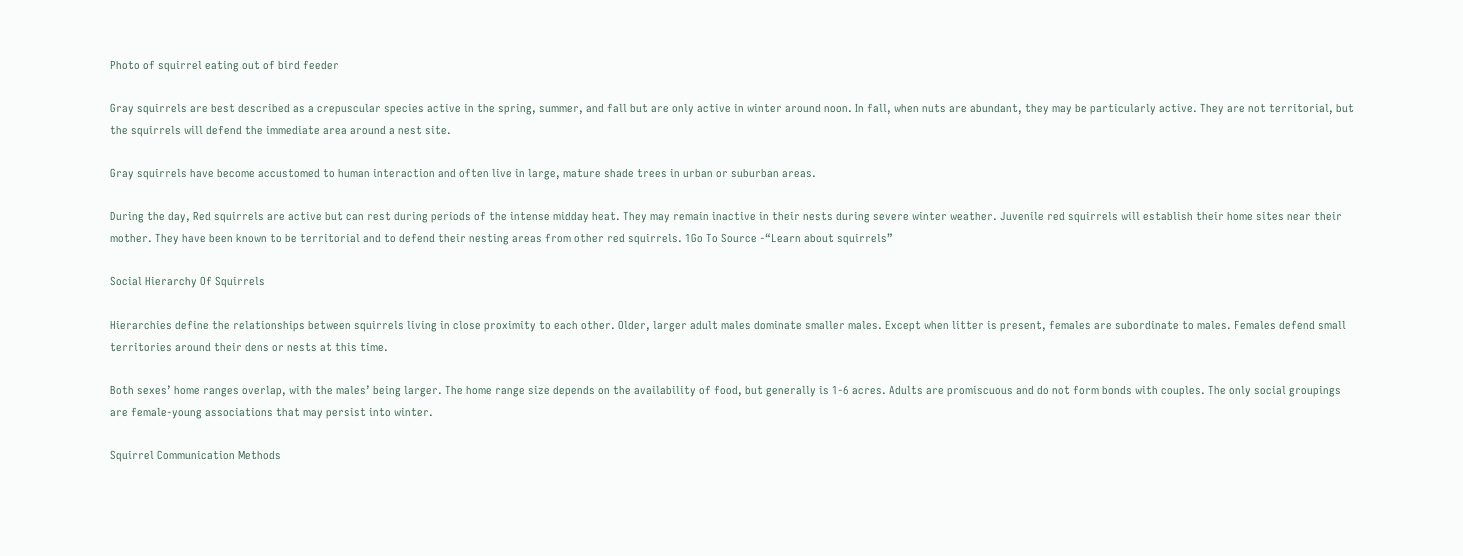Photo of squirrel eating out of bird feeder

Gray squirrels are best described as a crepuscular species active in the spring, summer, and fall but are only active in winter around noon. In fall, when nuts are abundant, they may be particularly active. They are not territorial, but the squirrels will defend the immediate area around a nest site.

Gray squirrels have become accustomed to human interaction and often live in large, mature shade trees in urban or suburban areas.

During the day, Red squirrels are active but can rest during periods of the intense midday heat. They may remain inactive in their nests during severe winter weather. Juvenile red squirrels will establish their home sites near their mother. They have been known to be territorial and to defend their nesting areas from other red squirrels. 1Go To Source -“Learn about squirrels”

Social Hierarchy Of Squirrels

Hierarchies define the relationships between squirrels living in close proximity to each other. Older, larger adult males dominate smaller males. Except when litter is present, females are subordinate to males. Females defend small territories around their dens or nests at this time.

Both sexes’ home ranges overlap, with the males’ being larger. The home range size depends on the availability of food, but generally is 1-6 acres. Adults are promiscuous and do not form bonds with couples. The only social groupings are female-young associations that may persist into winter.

Squirrel Communication Methods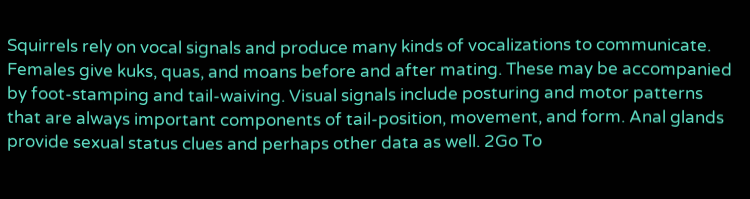Squirrels rely on vocal signals and produce many kinds of vocalizations to communicate. Females give kuks, quas, and moans before and after mating. These may be accompanied by foot-stamping and tail-waiving. Visual signals include posturing and motor patterns that are always important components of tail-position, movement, and form. Anal glands provide sexual status clues and perhaps other data as well. 2Go To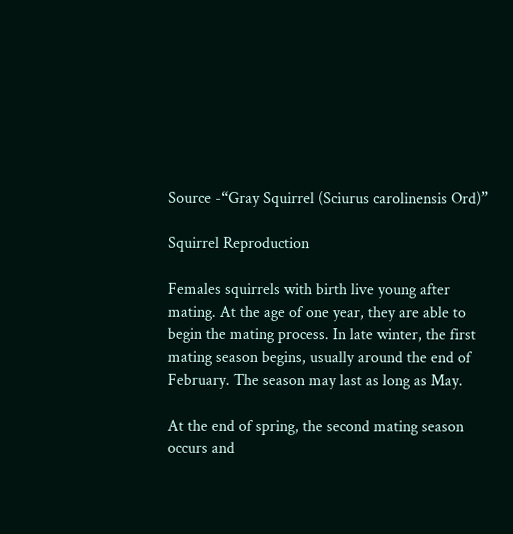Source -“Gray Squirrel (Sciurus carolinensis Ord)”

Squirrel Reproduction

Females squirrels with birth live young after mating. At the age of one year, they are able to begin the mating process. In late winter, the first mating season begins, usually around the end of February. The season may last as long as May.

At the end of spring, the second mating season occurs and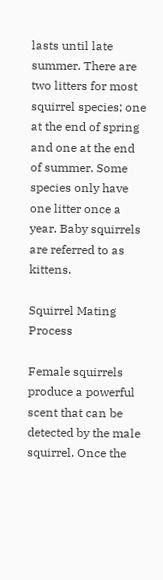lasts until late summer. There are two litters for most squirrel species; one at the end of spring and one at the end of summer. Some species only have one litter once a year. Baby squirrels are referred to as kittens.

Squirrel Mating Process

Female squirrels produce a powerful scent that can be detected by the male squirrel. Once the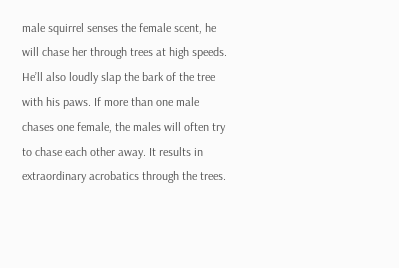male squirrel senses the female scent, he will chase her through trees at high speeds. He’ll also loudly slap the bark of the tree with his paws. If more than one male chases one female, the males will often try to chase each other away. It results in extraordinary acrobatics through the trees.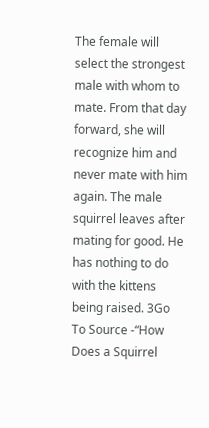The female will select the strongest male with whom to mate. From that day forward, she will recognize him and never mate with him again. The male squirrel leaves after mating for good. He has nothing to do with the kittens being raised. 3Go To Source -“How Does a Squirrel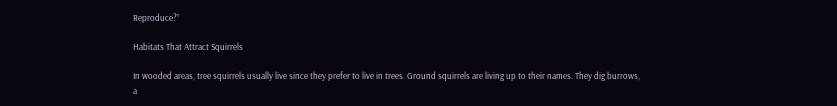Reproduce?”

Habitats That Attract Squirrels

In wooded areas, tree squirrels usually live since they prefer to live in trees. Ground squirrels are living up to their names. They dig burrows, a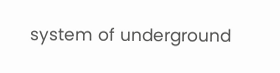system of underground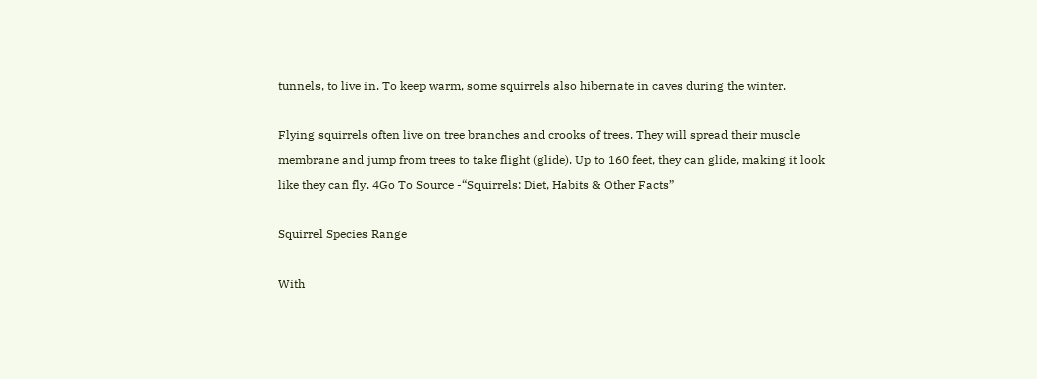tunnels, to live in. To keep warm, some squirrels also hibernate in caves during the winter.

Flying squirrels often live on tree branches and crooks of trees. They will spread their muscle membrane and jump from trees to take flight (glide). Up to 160 feet, they can glide, making it look like they can fly. 4Go To Source -“Squirrels: Diet, Habits & Other Facts”

Squirrel Species Range

With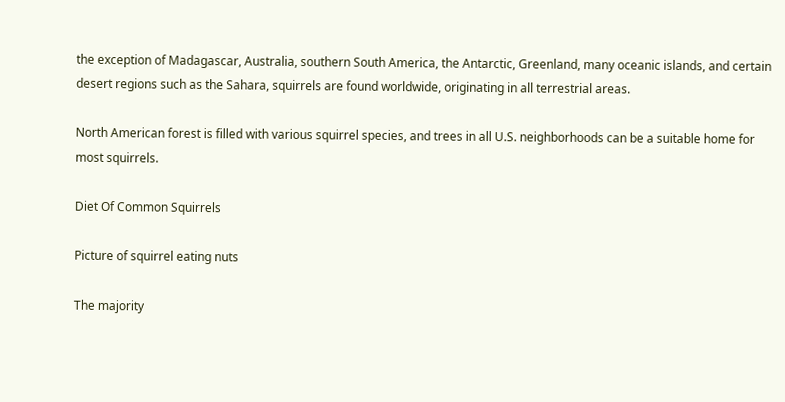the exception of Madagascar, Australia, southern South America, the Antarctic, Greenland, many oceanic islands, and certain desert regions such as the Sahara, squirrels are found worldwide, originating in all terrestrial areas.

North American forest is filled with various squirrel species, and trees in all U.S. neighborhoods can be a suitable home for most squirrels.

Diet Of Common Squirrels

Picture of squirrel eating nuts

The majority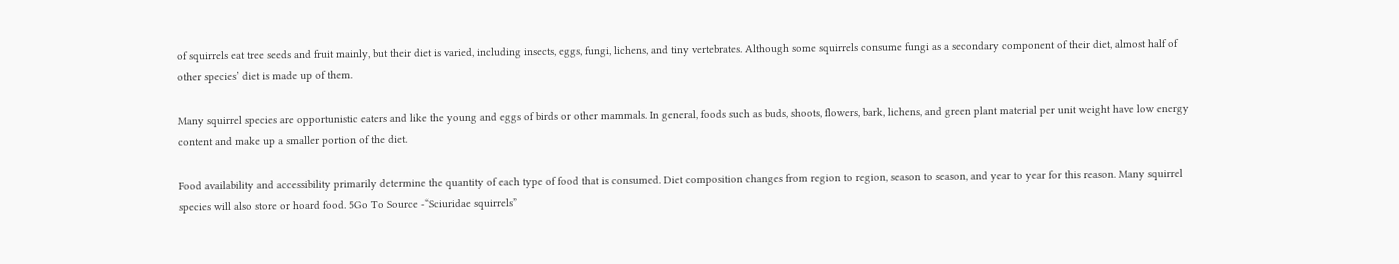of squirrels eat tree seeds and fruit mainly, but their diet is varied, including insects, eggs, fungi, lichens, and tiny vertebrates. Although some squirrels consume fungi as a secondary component of their diet, almost half of other species’ diet is made up of them.

Many squirrel species are opportunistic eaters and like the young and eggs of birds or other mammals. In general, foods such as buds, shoots, flowers, bark, lichens, and green plant material per unit weight have low energy content and make up a smaller portion of the diet.

Food availability and accessibility primarily determine the quantity of each type of food that is consumed. Diet composition changes from region to region, season to season, and year to year for this reason. Many squirrel species will also store or hoard food. 5Go To Source -“Sciuridae squirrels”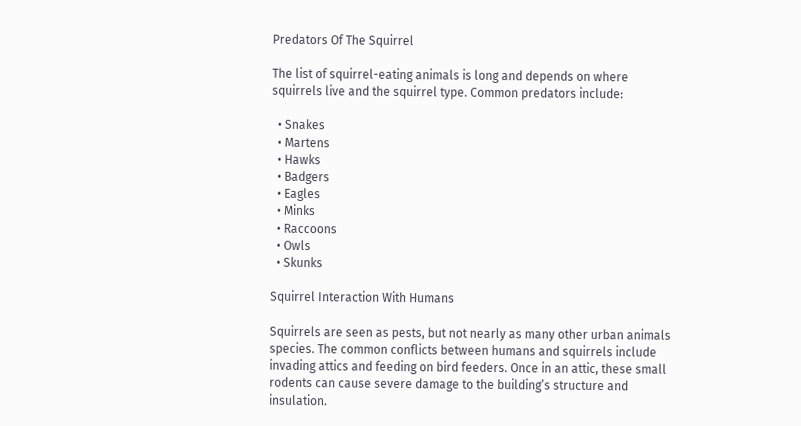Predators Of The Squirrel

The list of squirrel-eating animals is long and depends on where squirrels live and the squirrel type. Common predators include:

  • Snakes
  • Martens
  • Hawks
  • Badgers
  • Eagles
  • Minks
  • Raccoons
  • Owls
  • Skunks

Squirrel Interaction With Humans

Squirrels are seen as pests, but not nearly as many other urban animals species. The common conflicts between humans and squirrels include invading attics and feeding on bird feeders. Once in an attic, these small rodents can cause severe damage to the building’s structure and insulation.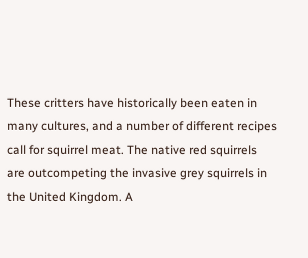These critters have historically been eaten in many cultures, and a number of different recipes call for squirrel meat. The native red squirrels are outcompeting the invasive grey squirrels in the United Kingdom. A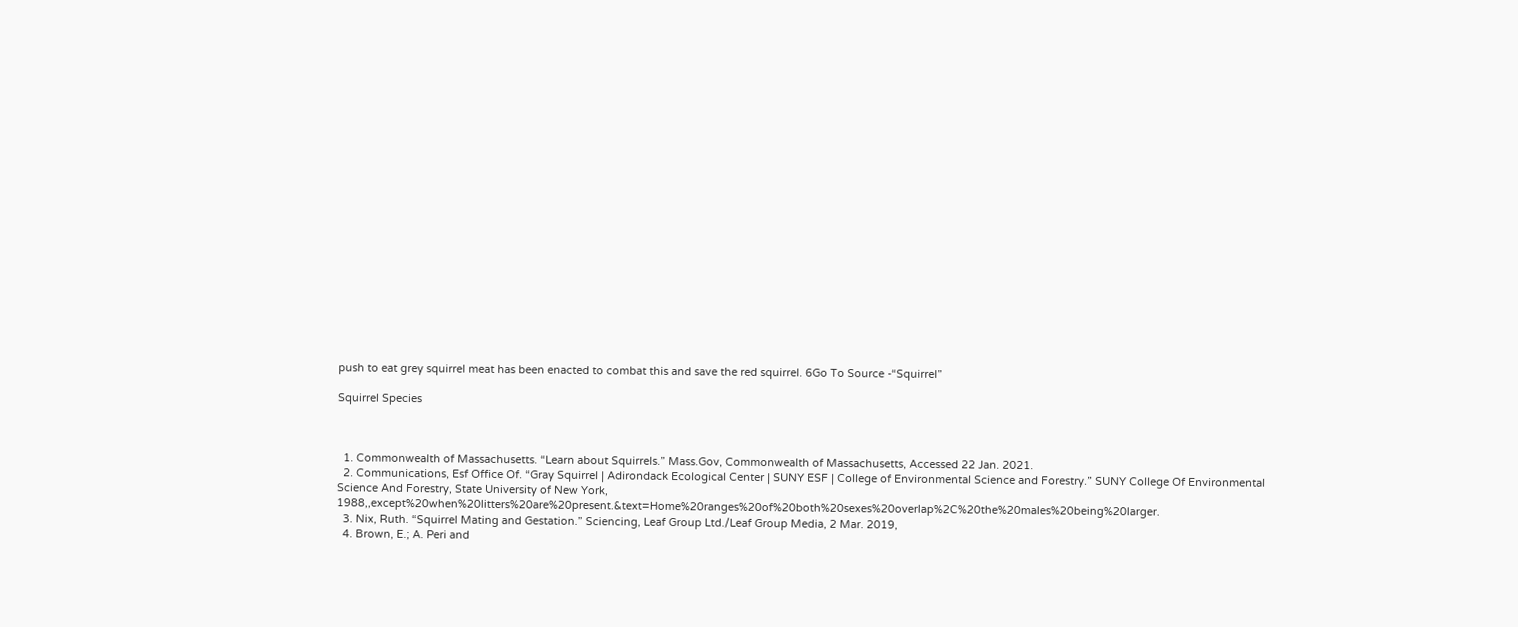push to eat grey squirrel meat has been enacted to combat this and save the red squirrel. 6Go To Source -“Squirrel”

Squirrel Species



  1. Commonwealth of Massachusetts. “Learn about Squirrels.” Mass.Gov, Commonwealth of Massachusetts, Accessed 22 Jan. 2021.
  2. Communications, Esf Office Of. “Gray Squirrel | Adirondack Ecological Center | SUNY ESF | College of Environmental Science and Forestry.” SUNY College Of Environmental Science And Forestry, State University of New York, 1988,,except%20when%20litters%20are%20present.&text=Home%20ranges%20of%20both%20sexes%20overlap%2C%20the%20males%20being%20larger.
  3. Nix, Ruth. “Squirrel Mating and Gestation.” Sciencing, Leaf Group Ltd./Leaf Group Media, 2 Mar. 2019,
  4. Brown, E.; A. Peri and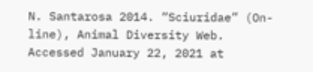N. Santarosa 2014. “Sciuridae” (On-line), Animal Diversity Web. Accessed January 22, 2021 at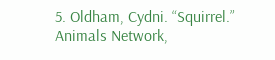5. Oldham, Cydni. “Squirrel.” Animals Network,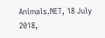Animals.NET, 18 July 2018,